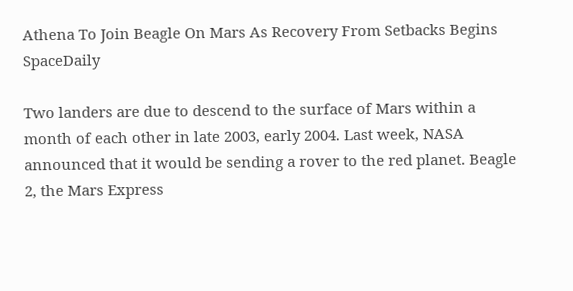Athena To Join Beagle On Mars As Recovery From Setbacks Begins SpaceDaily

Two landers are due to descend to the surface of Mars within a month of each other in late 2003, early 2004. Last week, NASA announced that it would be sending a rover to the red planet. Beagle 2, the Mars Express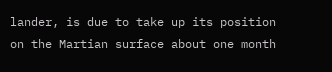lander, is due to take up its position on the Martian surface about one month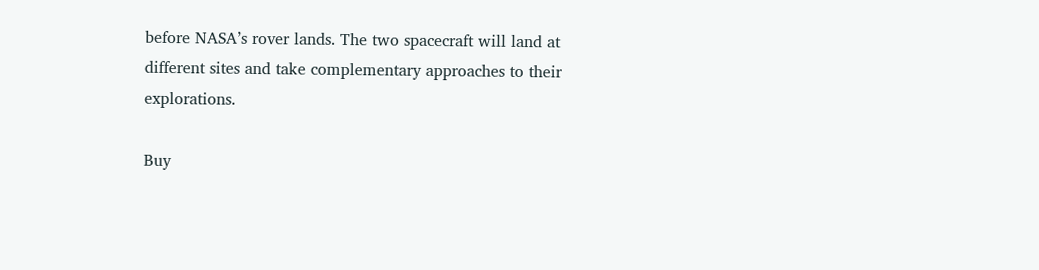before NASA’s rover lands. The two spacecraft will land at different sites and take complementary approaches to their explorations.

Buy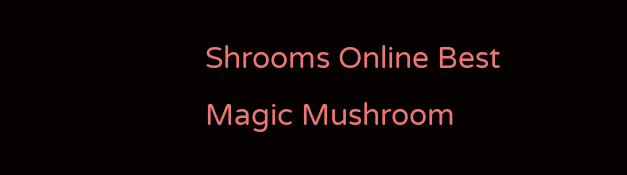Shrooms Online Best Magic Mushroom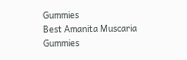Gummies
Best Amanita Muscaria Gummies